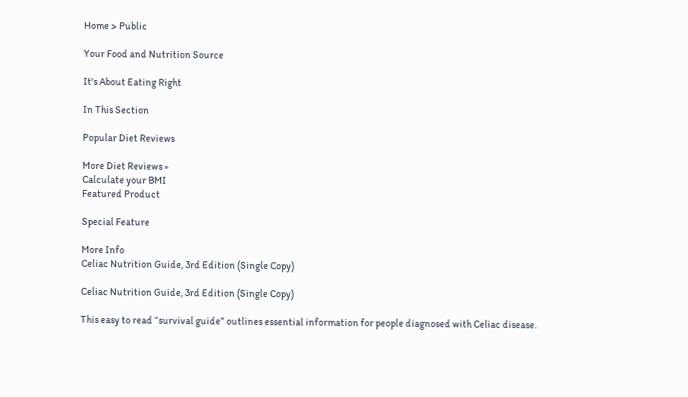Home > Public

Your Food and Nutrition Source

It's About Eating Right

In This Section

Popular Diet Reviews

More Diet Reviews »
Calculate your BMI
Featured Product

Special Feature

More Info
Celiac Nutrition Guide, 3rd Edition (Single Copy)

Celiac Nutrition Guide, 3rd Edition (Single Copy)

This easy to read “survival guide” outlines essential information for people diagnosed with Celiac disease.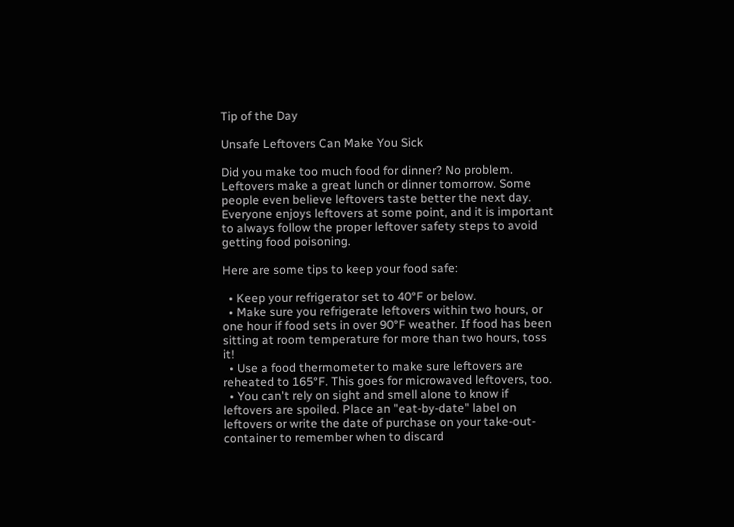Tip of the Day

Unsafe Leftovers Can Make You Sick

Did you make too much food for dinner? No problem. Leftovers make a great lunch or dinner tomorrow. Some people even believe leftovers taste better the next day. Everyone enjoys leftovers at some point, and it is important to always follow the proper leftover safety steps to avoid getting food poisoning.

Here are some tips to keep your food safe:

  • Keep your refrigerator set to 40°F or below.
  • Make sure you refrigerate leftovers within two hours, or one hour if food sets in over 90°F weather. If food has been sitting at room temperature for more than two hours, toss it!
  • Use a food thermometer to make sure leftovers are reheated to 165°F. This goes for microwaved leftovers, too.
  • You can't rely on sight and smell alone to know if leftovers are spoiled. Place an "eat-by-date" label on leftovers or write the date of purchase on your take-out-container to remember when to discard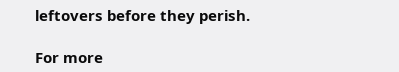leftovers before they perish.

For more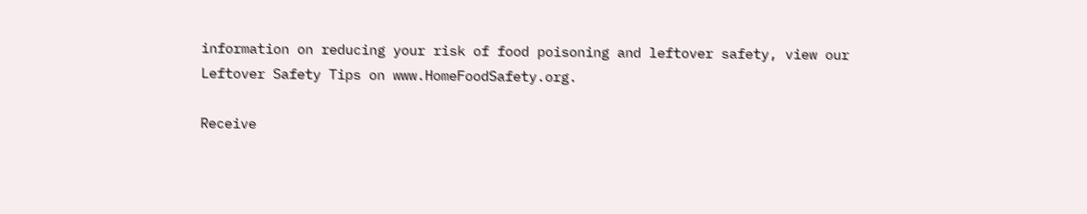information on reducing your risk of food poisoning and leftover safety, view our Leftover Safety Tips on www.HomeFoodSafety.org.

Receive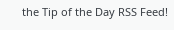the Tip of the Day RSS Feed!